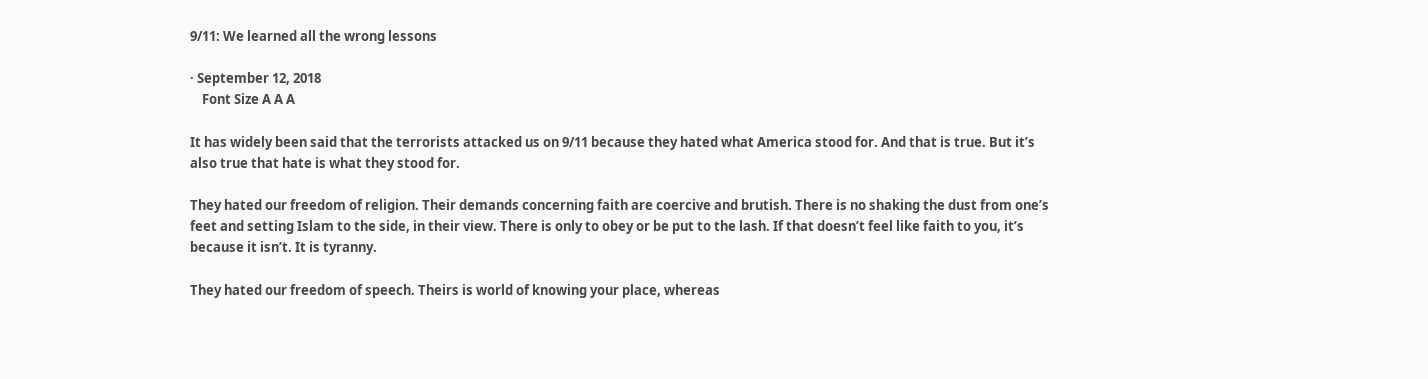9/11: We learned all the wrong lessons

· September 12, 2018
    Font Size A A A

It has widely been said that the terrorists attacked us on 9/11 because they hated what America stood for. And that is true. But it’s also true that hate is what they stood for.

They hated our freedom of religion. Their demands concerning faith are coercive and brutish. There is no shaking the dust from one’s feet and setting Islam to the side, in their view. There is only to obey or be put to the lash. If that doesn’t feel like faith to you, it’s because it isn’t. It is tyranny.

They hated our freedom of speech. Theirs is world of knowing your place, whereas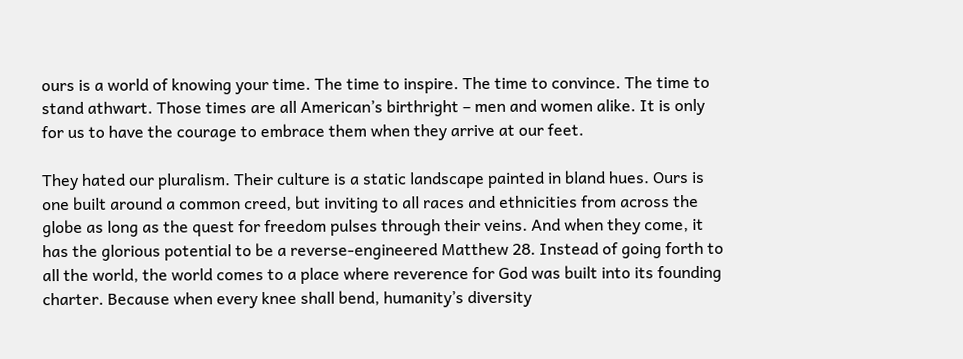ours is a world of knowing your time. The time to inspire. The time to convince. The time to stand athwart. Those times are all American’s birthright – men and women alike. It is only for us to have the courage to embrace them when they arrive at our feet.

They hated our pluralism. Their culture is a static landscape painted in bland hues. Ours is one built around a common creed, but inviting to all races and ethnicities from across the globe as long as the quest for freedom pulses through their veins. And when they come, it has the glorious potential to be a reverse-engineered Matthew 28. Instead of going forth to all the world, the world comes to a place where reverence for God was built into its founding charter. Because when every knee shall bend, humanity’s diversity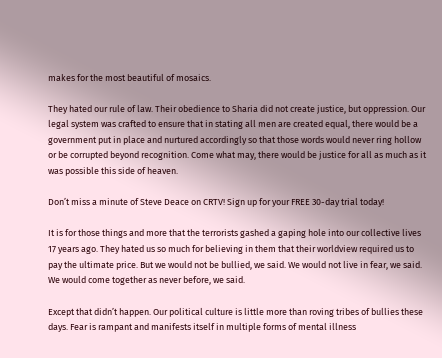makes for the most beautiful of mosaics.

They hated our rule of law. Their obedience to Sharia did not create justice, but oppression. Our legal system was crafted to ensure that in stating all men are created equal, there would be a government put in place and nurtured accordingly so that those words would never ring hollow or be corrupted beyond recognition. Come what may, there would be justice for all as much as it was possible this side of heaven.

Don’t miss a minute of Steve Deace on CRTV! Sign up for your FREE 30-day trial today!

It is for those things and more that the terrorists gashed a gaping hole into our collective lives 17 years ago. They hated us so much for believing in them that their worldview required us to pay the ultimate price. But we would not be bullied, we said. We would not live in fear, we said. We would come together as never before, we said.

Except that didn’t happen. Our political culture is little more than roving tribes of bullies these days. Fear is rampant and manifests itself in multiple forms of mental illness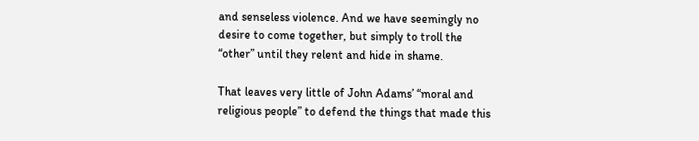and senseless violence. And we have seemingly no desire to come together, but simply to troll the “other” until they relent and hide in shame.

That leaves very little of John Adams’ “moral and religious people” to defend the things that made this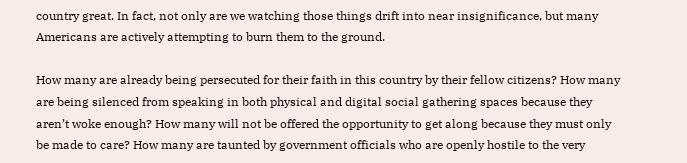country great. In fact, not only are we watching those things drift into near insignificance, but many Americans are actively attempting to burn them to the ground.

How many are already being persecuted for their faith in this country by their fellow citizens? How many are being silenced from speaking in both physical and digital social gathering spaces because they aren’t woke enough? How many will not be offered the opportunity to get along because they must only be made to care? How many are taunted by government officials who are openly hostile to the very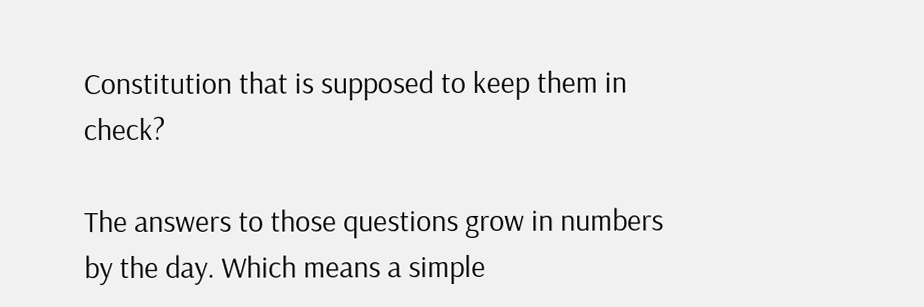Constitution that is supposed to keep them in check?

The answers to those questions grow in numbers by the day. Which means a simple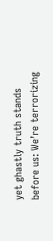yet ghastly truth stands before us: We’re terrorizing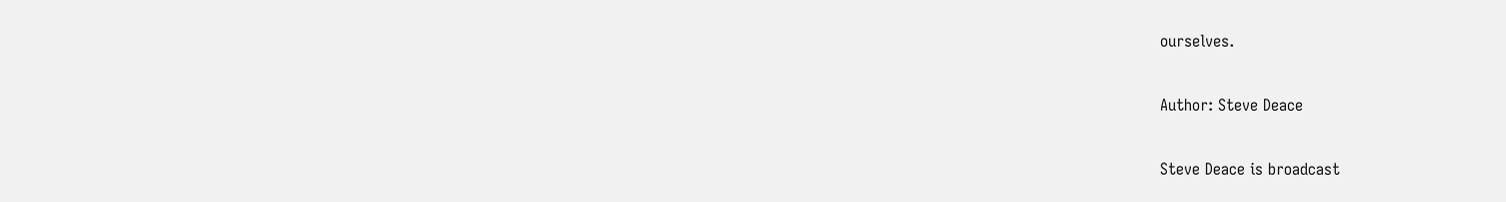ourselves.

Author: Steve Deace

Steve Deace is broadcast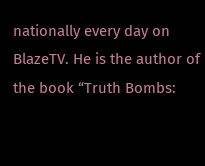nationally every day on BlazeTV. He is the author of the book “Truth Bombs: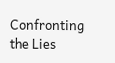Confronting the Lies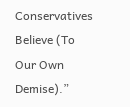Conservatives Believe (To Our Own Demise).”